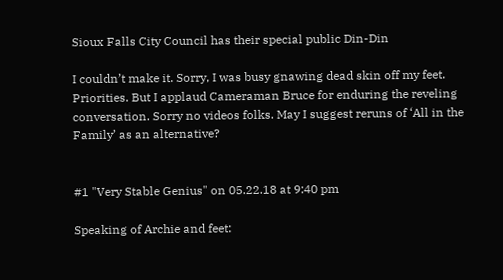Sioux Falls City Council has their special public Din-Din

I couldn’t make it. Sorry, I was busy gnawing dead skin off my feet. Priorities. But I applaud Cameraman Bruce for enduring the reveling conversation. Sorry no videos folks. May I suggest reruns of ‘All in the Family’ as an alternative?


#1 "Very Stable Genius" on 05.22.18 at 9:40 pm

Speaking of Archie and feet: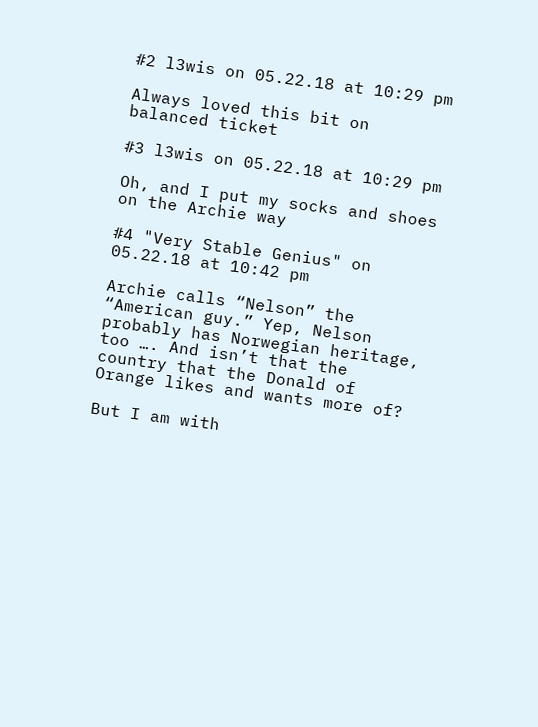#2 l3wis on 05.22.18 at 10:29 pm

Always loved this bit on balanced ticket

#3 l3wis on 05.22.18 at 10:29 pm

Oh, and I put my socks and shoes on the Archie way

#4 "Very Stable Genius" on 05.22.18 at 10:42 pm

Archie calls “Nelson” the “American guy.” Yep, Nelson probably has Norwegian heritage, too …. And isn’t that the country that the Donald of Orange likes and wants more of?

But I am with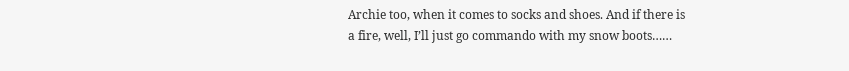Archie too, when it comes to socks and shoes. And if there is a fire, well, I’ll just go commando with my snow boots……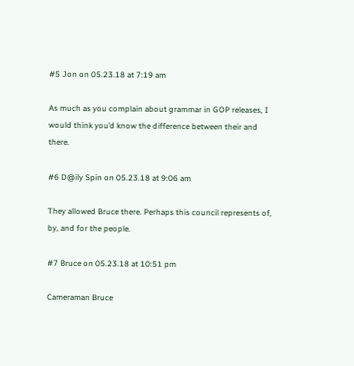#5 Jon on 05.23.18 at 7:19 am

As much as you complain about grammar in GOP releases, I would think you’d know the difference between their and there.

#6 D@ily Spin on 05.23.18 at 9:06 am

They allowed Bruce there. Perhaps this council represents of, by, and for the people.

#7 Bruce on 05.23.18 at 10:51 pm

Cameraman Bruce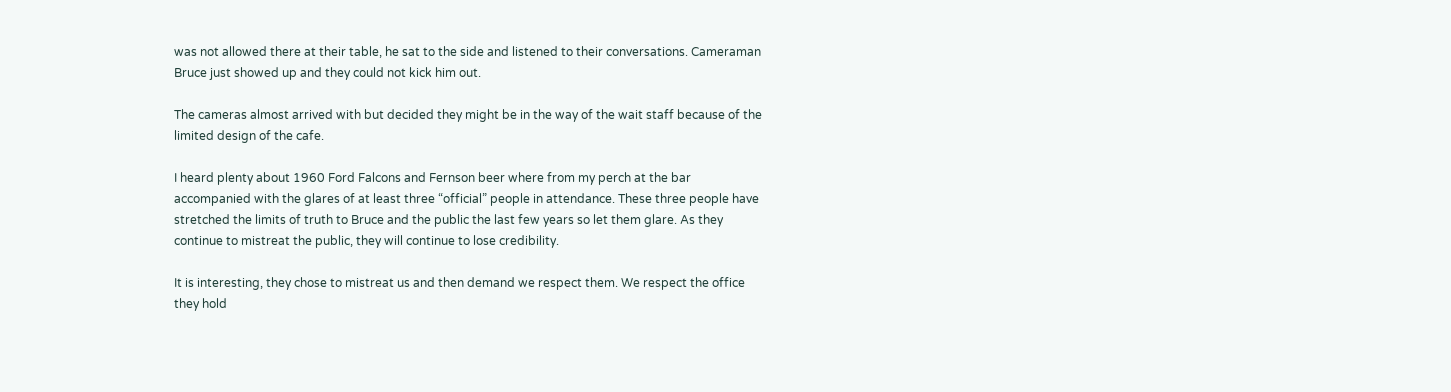was not allowed there at their table, he sat to the side and listened to their conversations. Cameraman Bruce just showed up and they could not kick him out.

The cameras almost arrived with but decided they might be in the way of the wait staff because of the limited design of the cafe.

I heard plenty about 1960 Ford Falcons and Fernson beer where from my perch at the bar accompanied with the glares of at least three “official” people in attendance. These three people have stretched the limits of truth to Bruce and the public the last few years so let them glare. As they continue to mistreat the public, they will continue to lose credibility.

It is interesting, they chose to mistreat us and then demand we respect them. We respect the office they hold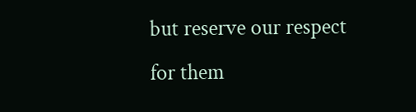but reserve our respect for them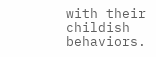with their childish behaviors.